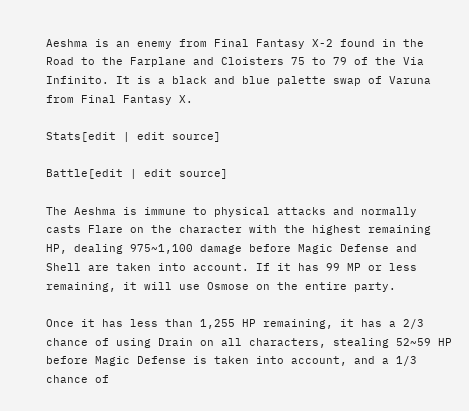Aeshma is an enemy from Final Fantasy X-2 found in the Road to the Farplane and Cloisters 75 to 79 of the Via Infinito. It is a black and blue palette swap of Varuna from Final Fantasy X.

Stats[edit | edit source]

Battle[edit | edit source]

The Aeshma is immune to physical attacks and normally casts Flare on the character with the highest remaining HP, dealing 975~1,100 damage before Magic Defense and Shell are taken into account. If it has 99 MP or less remaining, it will use Osmose on the entire party.

Once it has less than 1,255 HP remaining, it has a 2/3 chance of using Drain on all characters, stealing 52~59 HP before Magic Defense is taken into account, and a 1/3 chance of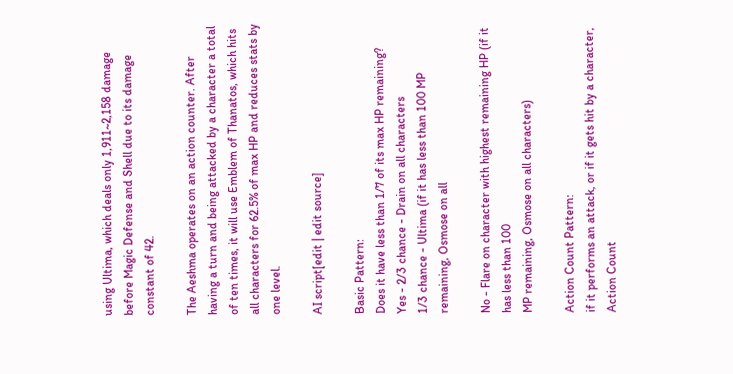using Ultima, which deals only 1,911~2,158 damage before Magic Defense and Shell due to its damage constant of 42.

The Aeshma operates on an action counter. After having a turn and being attacked by a character a total of ten times, it will use Emblem of Thanatos, which hits all characters for 62.5% of max HP and reduces stats by one level.

AI script[edit | edit source]

Basic Pattern:
Does it have less than 1/7 of its max HP remaining?
Yes - 2/3 chance - Drain on all characters
1/3 chance - Ultima (if it has less than 100 MP remaining, Osmose on all

No - Flare on character with highest remaining HP (if it has less than 100
MP remaining, Osmose on all characters)

Action Count Pattern:
if it performs an attack, or if it gets hit by a character, Action Count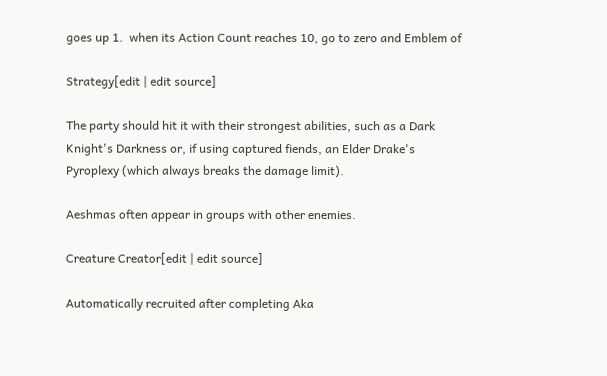goes up 1.  when its Action Count reaches 10, go to zero and Emblem of

Strategy[edit | edit source]

The party should hit it with their strongest abilities, such as a Dark Knight's Darkness or, if using captured fiends, an Elder Drake's Pyroplexy (which always breaks the damage limit).

Aeshmas often appear in groups with other enemies.

Creature Creator[edit | edit source]

Automatically recruited after completing Aka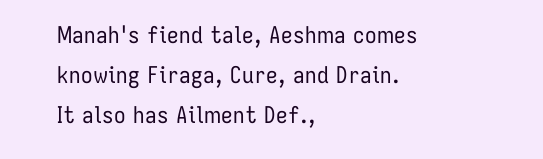Manah's fiend tale, Aeshma comes knowing Firaga, Cure, and Drain. It also has Ailment Def.,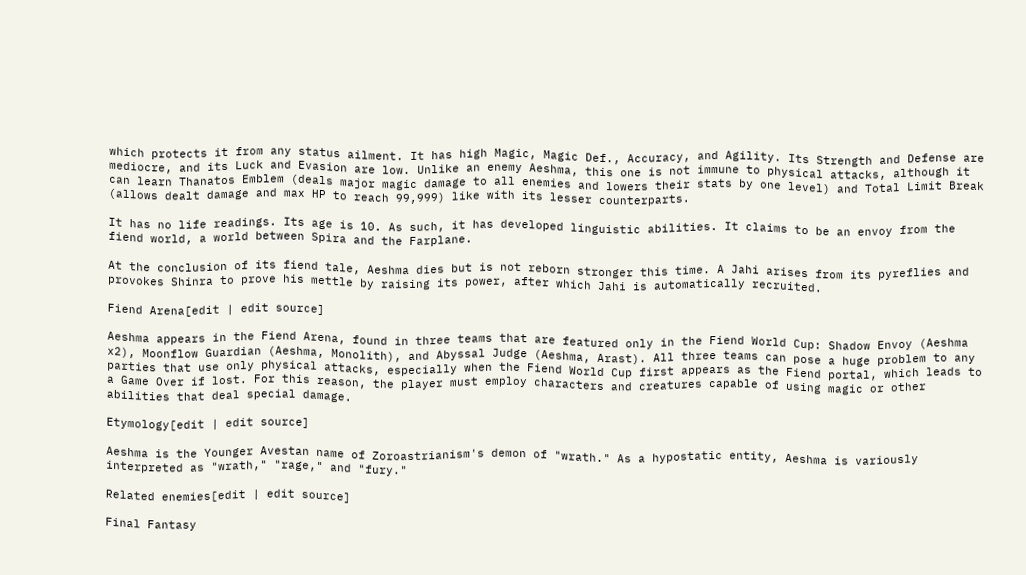which protects it from any status ailment. It has high Magic, Magic Def., Accuracy, and Agility. Its Strength and Defense are mediocre, and its Luck and Evasion are low. Unlike an enemy Aeshma, this one is not immune to physical attacks, although it can learn Thanatos Emblem (deals major magic damage to all enemies and lowers their stats by one level) and Total Limit Break (allows dealt damage and max HP to reach 99,999) like with its lesser counterparts.

It has no life readings. Its age is 10. As such, it has developed linguistic abilities. It claims to be an envoy from the fiend world, a world between Spira and the Farplane.

At the conclusion of its fiend tale, Aeshma dies but is not reborn stronger this time. A Jahi arises from its pyreflies and provokes Shinra to prove his mettle by raising its power, after which Jahi is automatically recruited.

Fiend Arena[edit | edit source]

Aeshma appears in the Fiend Arena, found in three teams that are featured only in the Fiend World Cup: Shadow Envoy (Aeshma x2), Moonflow Guardian (Aeshma, Monolith), and Abyssal Judge (Aeshma, Arast). All three teams can pose a huge problem to any parties that use only physical attacks, especially when the Fiend World Cup first appears as the Fiend portal, which leads to a Game Over if lost. For this reason, the player must employ characters and creatures capable of using magic or other abilities that deal special damage.

Etymology[edit | edit source]

Aeshma is the Younger Avestan name of Zoroastrianism's demon of "wrath." As a hypostatic entity, Aeshma is variously interpreted as "wrath," "rage," and "fury."

Related enemies[edit | edit source]

Final Fantasy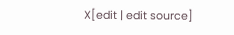X[edit | edit source]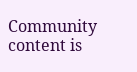Community content is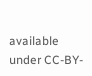available under CC-BY-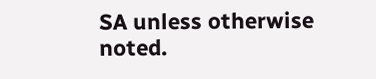SA unless otherwise noted.